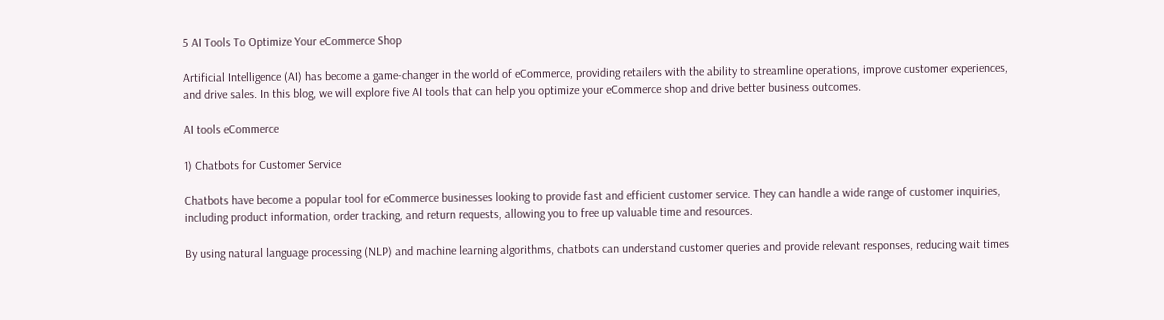5 AI Tools To Optimize Your eCommerce Shop

Artificial Intelligence (AI) has become a game-changer in the world of eCommerce, providing retailers with the ability to streamline operations, improve customer experiences, and drive sales. In this blog, we will explore five AI tools that can help you optimize your eCommerce shop and drive better business outcomes.

AI tools eCommerce

1) Chatbots for Customer Service

Chatbots have become a popular tool for eCommerce businesses looking to provide fast and efficient customer service. They can handle a wide range of customer inquiries, including product information, order tracking, and return requests, allowing you to free up valuable time and resources.

By using natural language processing (NLP) and machine learning algorithms, chatbots can understand customer queries and provide relevant responses, reducing wait times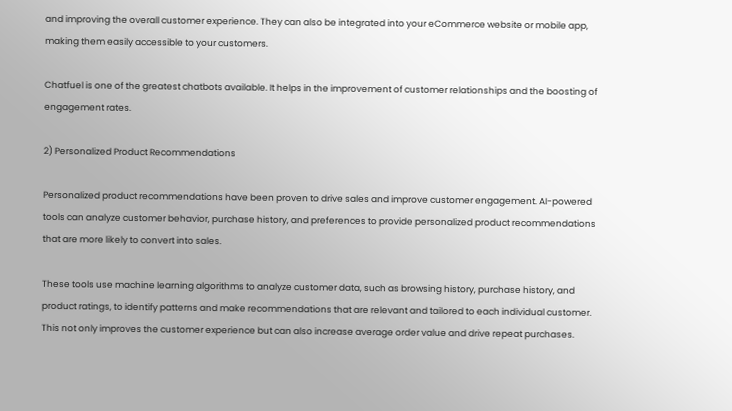and improving the overall customer experience. They can also be integrated into your eCommerce website or mobile app, making them easily accessible to your customers.

Chatfuel is one of the greatest chatbots available. It helps in the improvement of customer relationships and the boosting of engagement rates.

2) Personalized Product Recommendations

Personalized product recommendations have been proven to drive sales and improve customer engagement. AI-powered tools can analyze customer behavior, purchase history, and preferences to provide personalized product recommendations that are more likely to convert into sales.

These tools use machine learning algorithms to analyze customer data, such as browsing history, purchase history, and product ratings, to identify patterns and make recommendations that are relevant and tailored to each individual customer. This not only improves the customer experience but can also increase average order value and drive repeat purchases.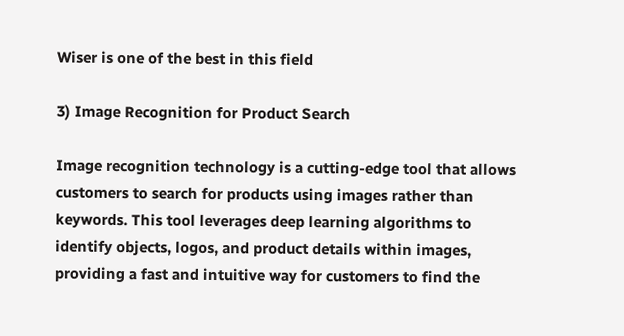Wiser is one of the best in this field

3) Image Recognition for Product Search

Image recognition technology is a cutting-edge tool that allows customers to search for products using images rather than keywords. This tool leverages deep learning algorithms to identify objects, logos, and product details within images, providing a fast and intuitive way for customers to find the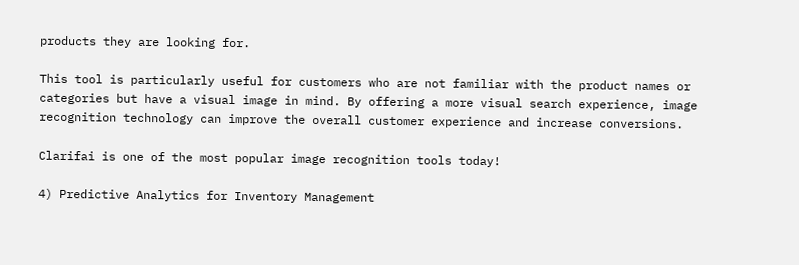products they are looking for.

This tool is particularly useful for customers who are not familiar with the product names or categories but have a visual image in mind. By offering a more visual search experience, image recognition technology can improve the overall customer experience and increase conversions.

Clarifai is one of the most popular image recognition tools today!

4) Predictive Analytics for Inventory Management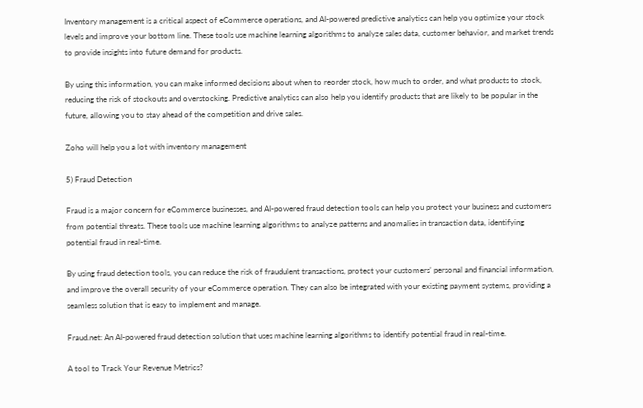Inventory management is a critical aspect of eCommerce operations, and AI-powered predictive analytics can help you optimize your stock levels and improve your bottom line. These tools use machine learning algorithms to analyze sales data, customer behavior, and market trends to provide insights into future demand for products.

By using this information, you can make informed decisions about when to reorder stock, how much to order, and what products to stock, reducing the risk of stockouts and overstocking. Predictive analytics can also help you identify products that are likely to be popular in the future, allowing you to stay ahead of the competition and drive sales.

Zoho will help you a lot with inventory management

5) Fraud Detection

Fraud is a major concern for eCommerce businesses, and AI-powered fraud detection tools can help you protect your business and customers from potential threats. These tools use machine learning algorithms to analyze patterns and anomalies in transaction data, identifying potential fraud in real-time.

By using fraud detection tools, you can reduce the risk of fraudulent transactions, protect your customers’ personal and financial information, and improve the overall security of your eCommerce operation. They can also be integrated with your existing payment systems, providing a seamless solution that is easy to implement and manage.

Fraud.net: An AI-powered fraud detection solution that uses machine learning algorithms to identify potential fraud in real-time.

A tool to Track Your Revenue Metrics?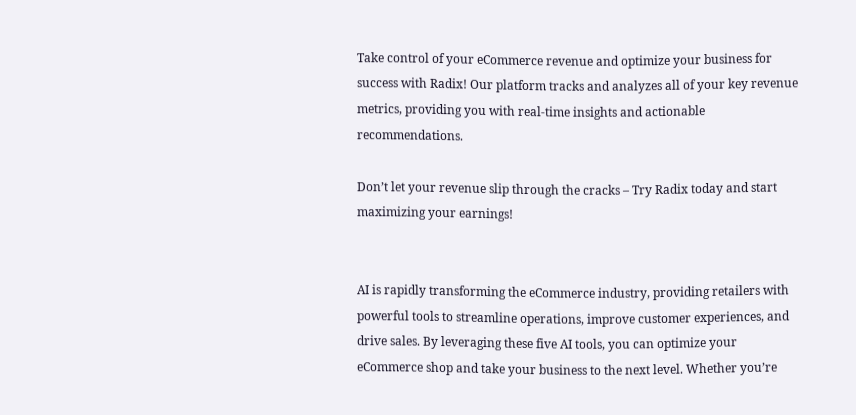Take control of your eCommerce revenue and optimize your business for success with Radix! Our platform tracks and analyzes all of your key revenue metrics, providing you with real-time insights and actionable recommendations.

Don’t let your revenue slip through the cracks – Try Radix today and start maximizing your earnings!


AI is rapidly transforming the eCommerce industry, providing retailers with powerful tools to streamline operations, improve customer experiences, and drive sales. By leveraging these five AI tools, you can optimize your eCommerce shop and take your business to the next level. Whether you’re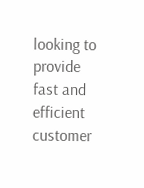looking to provide fast and efficient customer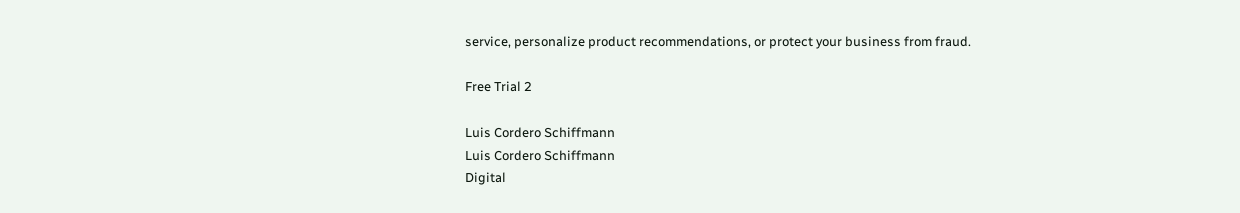service, personalize product recommendations, or protect your business from fraud.

Free Trial 2

Luis Cordero Schiffmann
Luis Cordero Schiffmann
Digital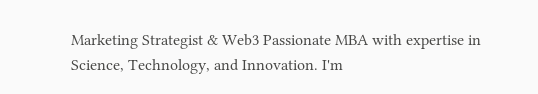Marketing Strategist & Web3 Passionate MBA with expertise in Science, Technology, and Innovation. I'm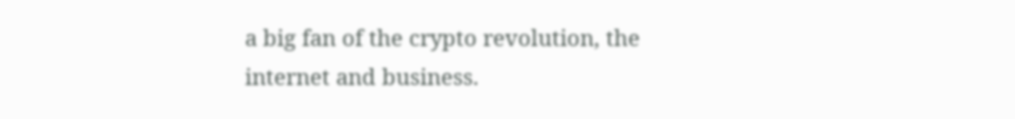a big fan of the crypto revolution, the internet and business.